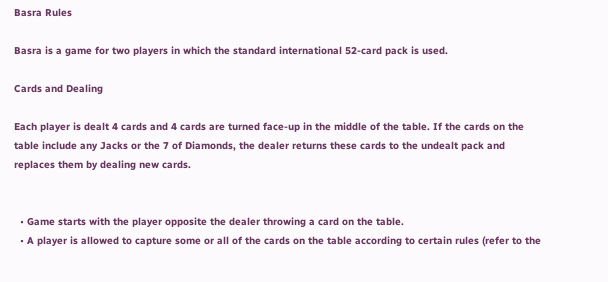Basra Rules

Basra is a game for two players in which the standard international 52-card pack is used.

Cards and Dealing

Each player is dealt 4 cards and 4 cards are turned face-up in the middle of the table. If the cards on the table include any Jacks or the 7 of Diamonds, the dealer returns these cards to the undealt pack and replaces them by dealing new cards.


  • Game starts with the player opposite the dealer throwing a card on the table.
  • A player is allowed to capture some or all of the cards on the table according to certain rules (refer to the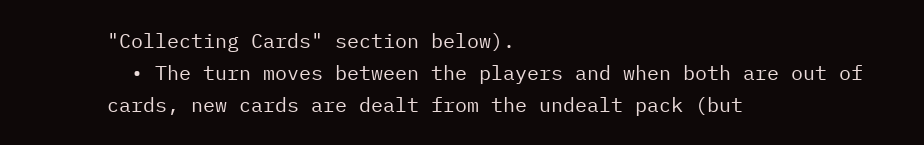"Collecting Cards" section below).
  • The turn moves between the players and when both are out of cards, new cards are dealt from the undealt pack (but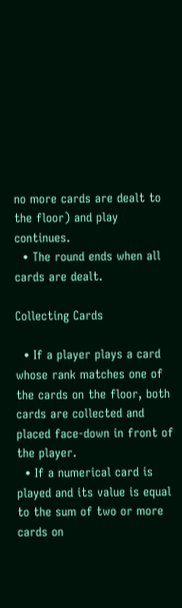no more cards are dealt to the floor) and play continues.
  • The round ends when all cards are dealt.

Collecting Cards

  • If a player plays a card whose rank matches one of the cards on the floor, both cards are collected and placed face-down in front of the player.
  • If a numerical card is played and its value is equal to the sum of two or more cards on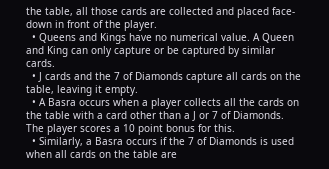the table, all those cards are collected and placed face-down in front of the player.
  • Queens and Kings have no numerical value. A Queen and King can only capture or be captured by similar cards.
  • J cards and the 7 of Diamonds capture all cards on the table, leaving it empty.
  • A Basra occurs when a player collects all the cards on the table with a card other than a J or 7 of Diamonds. The player scores a 10 point bonus for this.
  • Similarly, a Basra occurs if the 7 of Diamonds is used when all cards on the table are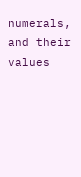numerals, and their values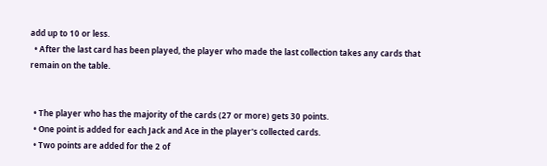add up to 10 or less.
  • After the last card has been played, the player who made the last collection takes any cards that remain on the table.


  • The player who has the majority of the cards (27 or more) gets 30 points.
  • One point is added for each Jack and Ace in the player's collected cards.
  • Two points are added for the 2 of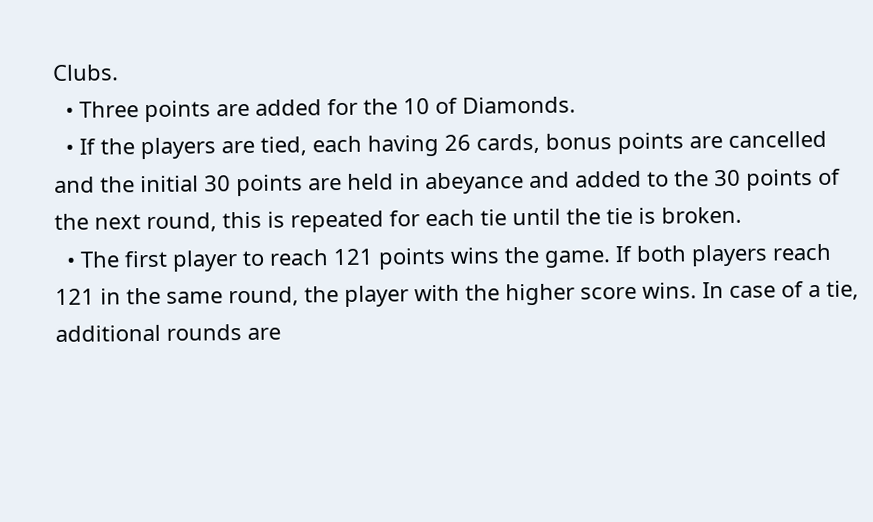Clubs.
  • Three points are added for the 10 of Diamonds.
  • If the players are tied, each having 26 cards, bonus points are cancelled and the initial 30 points are held in abeyance and added to the 30 points of the next round, this is repeated for each tie until the tie is broken.
  • The first player to reach 121 points wins the game. If both players reach 121 in the same round, the player with the higher score wins. In case of a tie, additional rounds are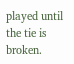played until the tie is broken.